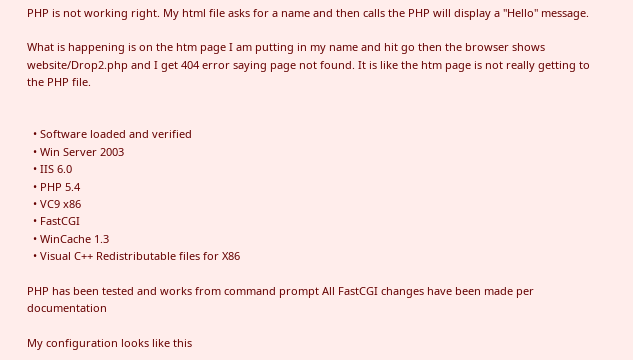PHP is not working right. My html file asks for a name and then calls the PHP will display a "Hello" message.

What is happening is on the htm page I am putting in my name and hit go then the browser shows website/Drop2.php and I get 404 error saying page not found. It is like the htm page is not really getting to the PHP file.


  • Software loaded and verified
  • Win Server 2003
  • IIS 6.0
  • PHP 5.4
  • VC9 x86
  • FastCGI
  • WinCache 1.3
  • Visual C++ Redistributable files for X86

PHP has been tested and works from command prompt All FastCGI changes have been made per documentation

My configuration looks like this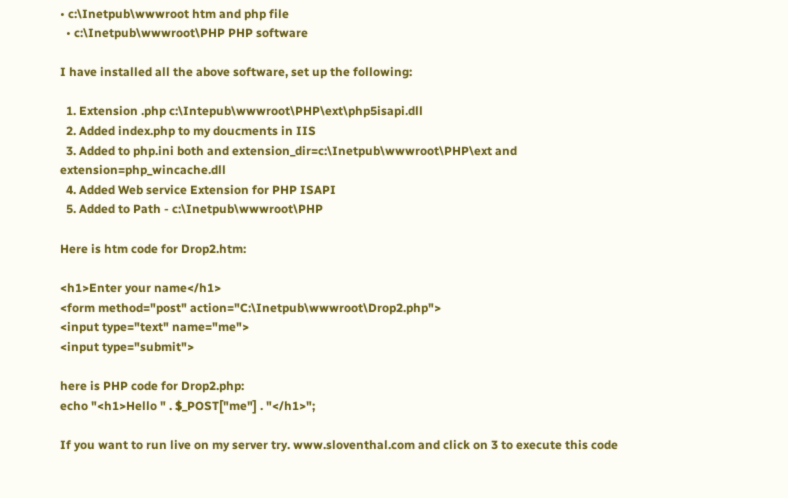• c:\Inetpub\wwwroot htm and php file
  • c:\Inetpub\wwwroot\PHP PHP software

I have installed all the above software, set up the following:

  1. Extension .php c:\Intepub\wwwroot\PHP\ext\php5isapi.dll
  2. Added index.php to my doucments in IIS
  3. Added to php.ini both and extension_dir=c:\Inetpub\wwwroot\PHP\ext and extension=php_wincache.dll
  4. Added Web service Extension for PHP ISAPI
  5. Added to Path - c:\Inetpub\wwwroot\PHP

Here is htm code for Drop2.htm:

<h1>Enter your name</h1>
<form method="post" action="C:\Inetpub\wwwroot\Drop2.php">
<input type="text" name="me">
<input type="submit">

here is PHP code for Drop2.php:
echo "<h1>Hello " . $_POST["me"] . "</h1>";

If you want to run live on my server try. www.sloventhal.com and click on 3 to execute this code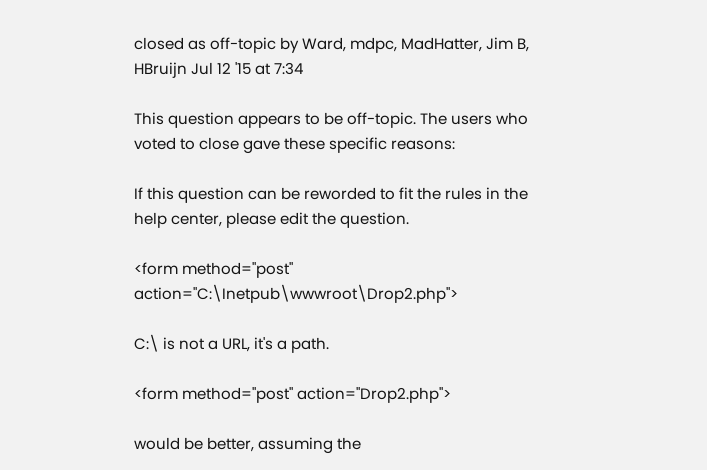closed as off-topic by Ward, mdpc, MadHatter, Jim B, HBruijn Jul 12 '15 at 7:34

This question appears to be off-topic. The users who voted to close gave these specific reasons:

If this question can be reworded to fit the rules in the help center, please edit the question.

<form method="post" action="C:\Inetpub\wwwroot\Drop2.php">

C:\ is not a URL, it's a path.

<form method="post" action="Drop2.php">

would be better, assuming the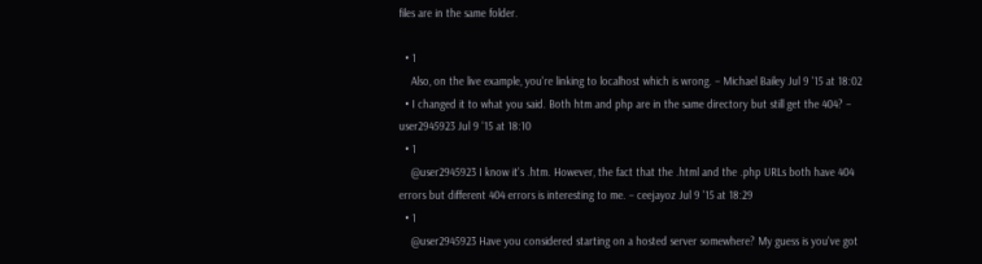files are in the same folder.

  • 1
    Also, on the live example, you're linking to localhost which is wrong. – Michael Bailey Jul 9 '15 at 18:02
  • I changed it to what you said. Both htm and php are in the same directory but still get the 404? – user2945923 Jul 9 '15 at 18:10
  • 1
    @user2945923 I know it's .htm. However, the fact that the .html and the .php URLs both have 404 errors but different 404 errors is interesting to me. – ceejayoz Jul 9 '15 at 18:29
  • 1
    @user2945923 Have you considered starting on a hosted server somewhere? My guess is you've got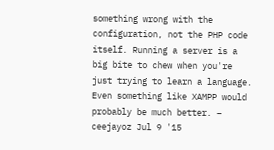something wrong with the configuration, not the PHP code itself. Running a server is a big bite to chew when you're just trying to learn a language. Even something like XAMPP would probably be much better. – ceejayoz Jul 9 '15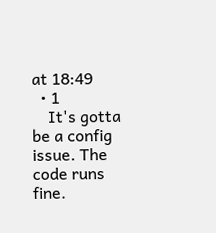at 18:49
  • 1
    It's gotta be a config issue. The code runs fine.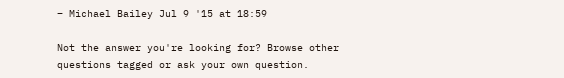– Michael Bailey Jul 9 '15 at 18:59

Not the answer you're looking for? Browse other questions tagged or ask your own question.